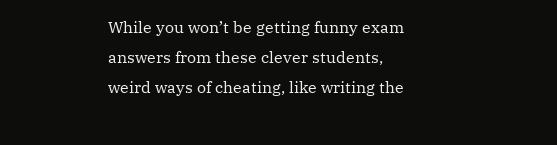While you won’t be getting funny exam answers from these clever students, weird ways of cheating, like writing the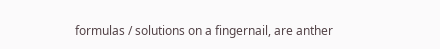formulas / solutions on a fingernail, are anther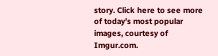story. Click here to see more of today’s most popular images, courtesy of Imgur.com.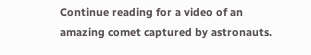Continue reading for a video of an amazing comet captured by astronauts.